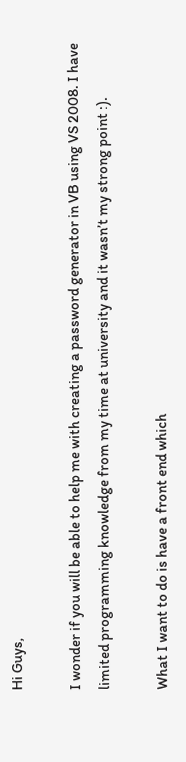Hi Guys,

I wonder if you will be able to help me with creating a password generator in VB using VS 2008. I have limited programming knowledge from my time at university and it wasn’t my strong point :).

What I want to do is have a front end which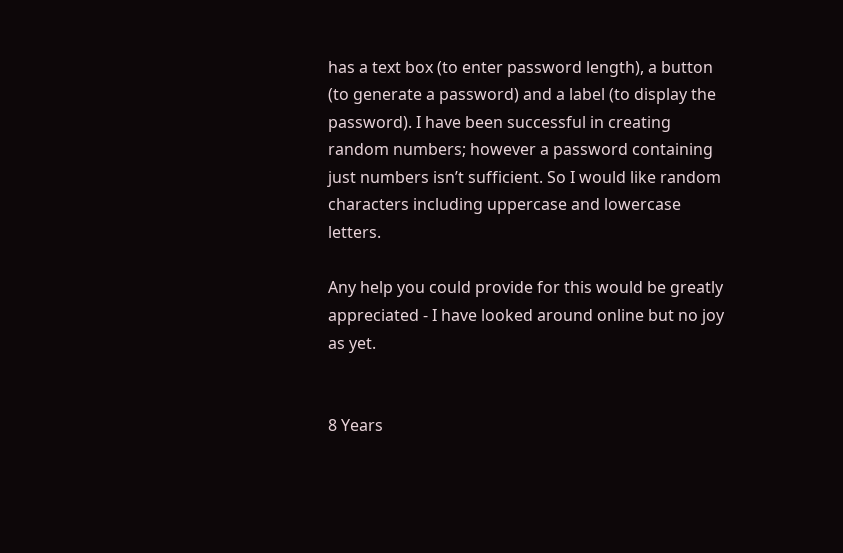has a text box (to enter password length), a button (to generate a password) and a label (to display the password). I have been successful in creating random numbers; however a password containing just numbers isn’t sufficient. So I would like random characters including uppercase and lowercase letters.

Any help you could provide for this would be greatly appreciated - I have looked around online but no joy as yet.


8 Years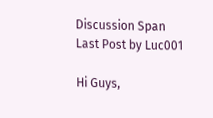Discussion Span
Last Post by Luc001

Hi Guys,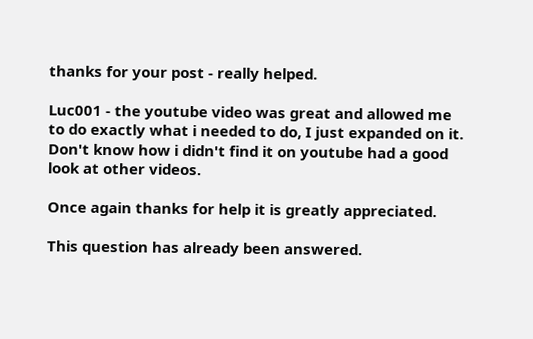thanks for your post - really helped.

Luc001 - the youtube video was great and allowed me to do exactly what i needed to do, I just expanded on it. Don't know how i didn't find it on youtube had a good look at other videos.

Once again thanks for help it is greatly appreciated.

This question has already been answered.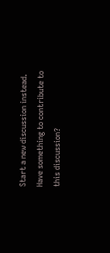Start a new discussion instead.
Have something to contribute to this discussion?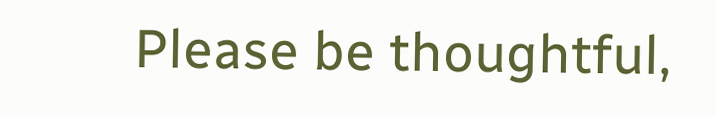Please be thoughtful,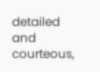detailed and courteous,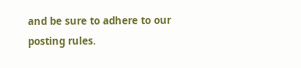and be sure to adhere to our posting rules.